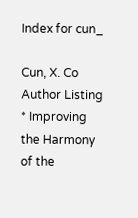Index for cun_

Cun, X. Co Author Listing * Improving the Harmony of the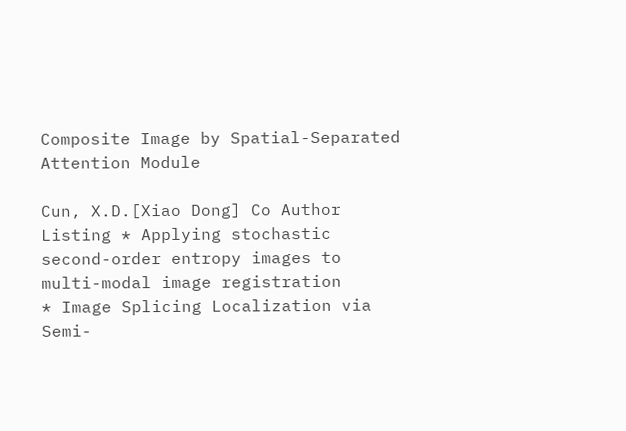Composite Image by Spatial-Separated Attention Module

Cun, X.D.[Xiao Dong] Co Author Listing * Applying stochastic second-order entropy images to multi-modal image registration
* Image Splicing Localization via Semi-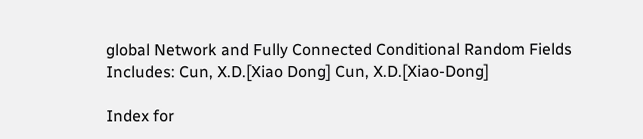global Network and Fully Connected Conditional Random Fields
Includes: Cun, X.D.[Xiao Dong] Cun, X.D.[Xiao-Dong]

Index for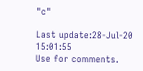"c"

Last update:28-Jul-20 15:01:55
Use for comments.